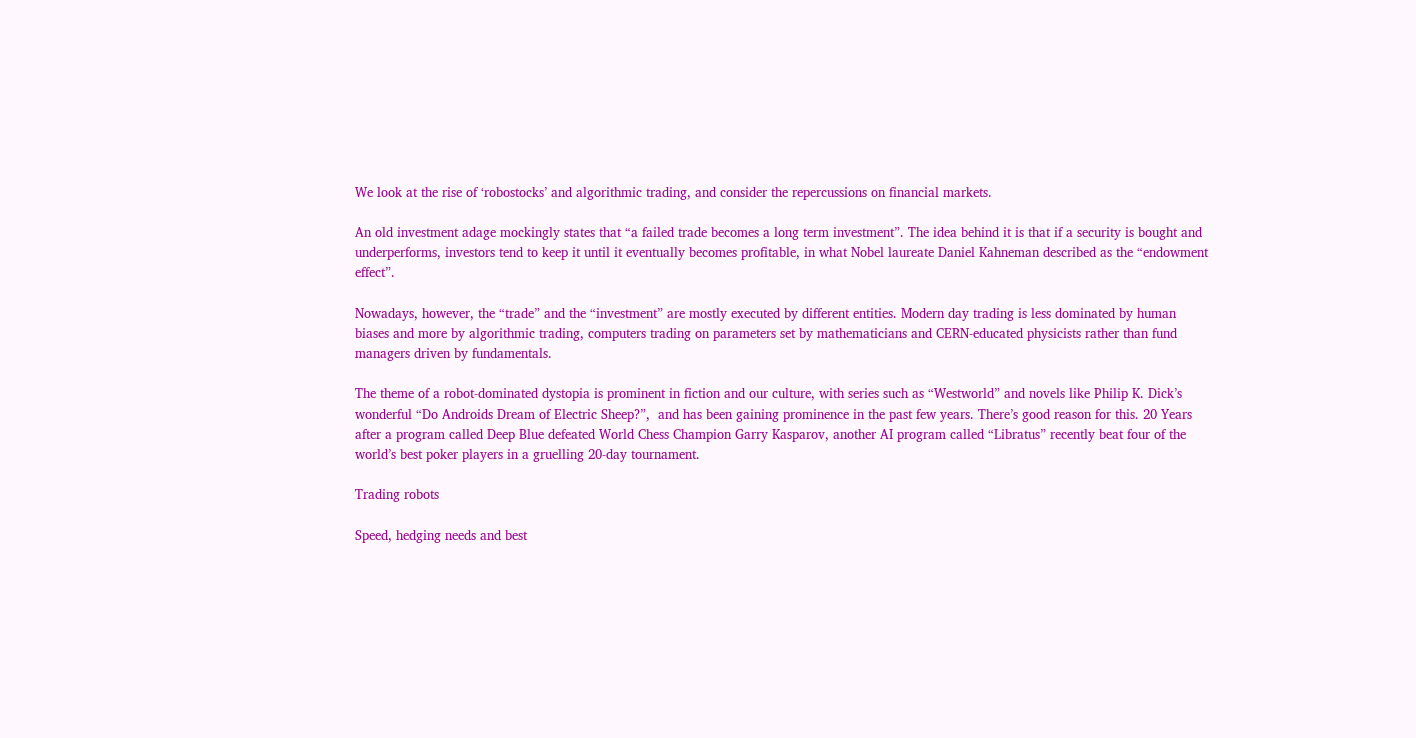We look at the rise of ‘robostocks’ and algorithmic trading, and consider the repercussions on financial markets.

An old investment adage mockingly states that “a failed trade becomes a long term investment”. The idea behind it is that if a security is bought and underperforms, investors tend to keep it until it eventually becomes profitable, in what Nobel laureate Daniel Kahneman described as the “endowment effect”.

Nowadays, however, the “trade” and the “investment” are mostly executed by different entities. Modern day trading is less dominated by human biases and more by algorithmic trading, computers trading on parameters set by mathematicians and CERN-educated physicists rather than fund managers driven by fundamentals.

The theme of a robot-dominated dystopia is prominent in fiction and our culture, with series such as “Westworld” and novels like Philip K. Dick’s wonderful “Do Androids Dream of Electric Sheep?”,  and has been gaining prominence in the past few years. There’s good reason for this. 20 Years after a program called Deep Blue defeated World Chess Champion Garry Kasparov, another AI program called “Libratus” recently beat four of the world’s best poker players in a gruelling 20-day tournament.

Trading robots

Speed, hedging needs and best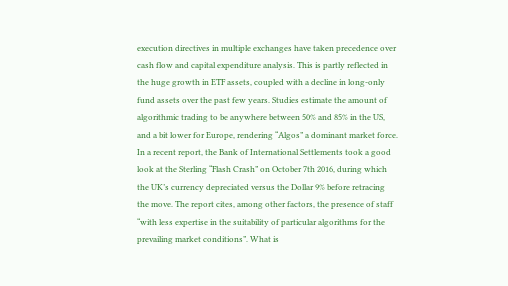execution directives in multiple exchanges have taken precedence over cash flow and capital expenditure analysis. This is partly reflected in the huge growth in ETF assets, coupled with a decline in long-only fund assets over the past few years. Studies estimate the amount of algorithmic trading to be anywhere between 50% and 85% in the US, and a bit lower for Europe, rendering “Algos” a dominant market force. In a recent report, the Bank of International Settlements took a good look at the Sterling “Flash Crash” on October 7th 2016, during which the UK’s currency depreciated versus the Dollar 9% before retracing the move. The report cites, among other factors, the presence of staff “with less expertise in the suitability of particular algorithms for the prevailing market conditions”. What is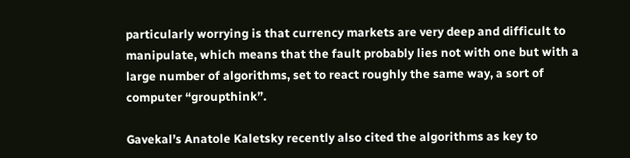particularly worrying is that currency markets are very deep and difficult to manipulate, which means that the fault probably lies not with one but with a large number of algorithms, set to react roughly the same way, a sort of computer “groupthink”.

Gavekal’s Anatole Kaletsky recently also cited the algorithms as key to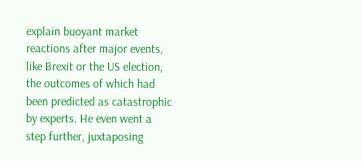explain buoyant market reactions after major events, like Brexit or the US election, the outcomes of which had been predicted as catastrophic by experts. He even went a step further, juxtaposing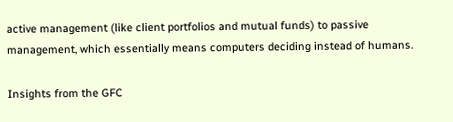active management (like client portfolios and mutual funds) to passive management, which essentially means computers deciding instead of humans.

Insights from the GFC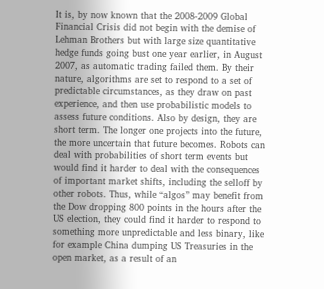It is, by now known that the 2008-2009 Global Financial Crisis did not begin with the demise of Lehman Brothers but with large size quantitative hedge funds going bust one year earlier, in August 2007, as automatic trading failed them. By their nature, algorithms are set to respond to a set of predictable circumstances, as they draw on past experience, and then use probabilistic models to assess future conditions. Also by design, they are short term. The longer one projects into the future, the more uncertain that future becomes. Robots can deal with probabilities of short term events but would find it harder to deal with the consequences of important market shifts, including the selloff by other robots. Thus, while “algos” may benefit from the Dow dropping 800 points in the hours after the US election, they could find it harder to respond to something more unpredictable and less binary, like for example China dumping US Treasuries in the open market, as a result of an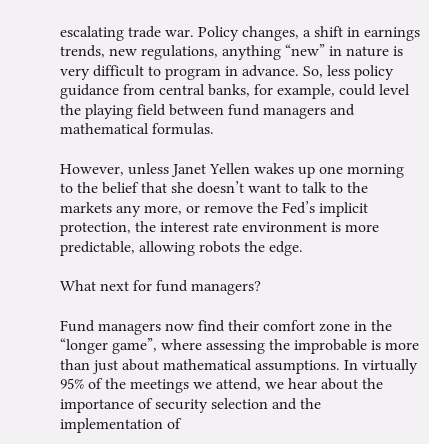escalating trade war. Policy changes, a shift in earnings trends, new regulations, anything “new” in nature is very difficult to program in advance. So, less policy guidance from central banks, for example, could level the playing field between fund managers and mathematical formulas.

However, unless Janet Yellen wakes up one morning to the belief that she doesn’t want to talk to the markets any more, or remove the Fed’s implicit protection, the interest rate environment is more predictable, allowing robots the edge.

What next for fund managers?

Fund managers now find their comfort zone in the “longer game”, where assessing the improbable is more than just about mathematical assumptions. In virtually 95% of the meetings we attend, we hear about the importance of security selection and the implementation of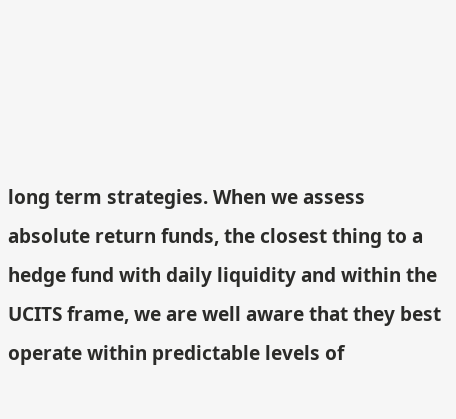long term strategies. When we assess absolute return funds, the closest thing to a hedge fund with daily liquidity and within the UCITS frame, we are well aware that they best operate within predictable levels of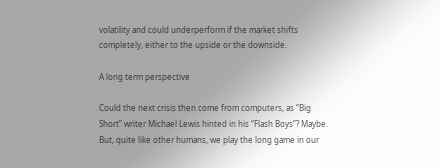volatility and could underperform if the market shifts completely, either to the upside or the downside.

A long term perspective

Could the next crisis then come from computers, as “Big Short” writer Michael Lewis hinted in his “Flash Boys”? Maybe. But, quite like other humans, we play the long game in our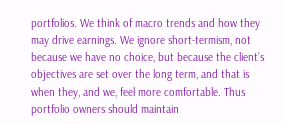portfolios. We think of macro trends and how they may drive earnings. We ignore short-termism, not because we have no choice, but because the client’s objectives are set over the long term, and that is when they, and we, feel more comfortable. Thus portfolio owners should maintain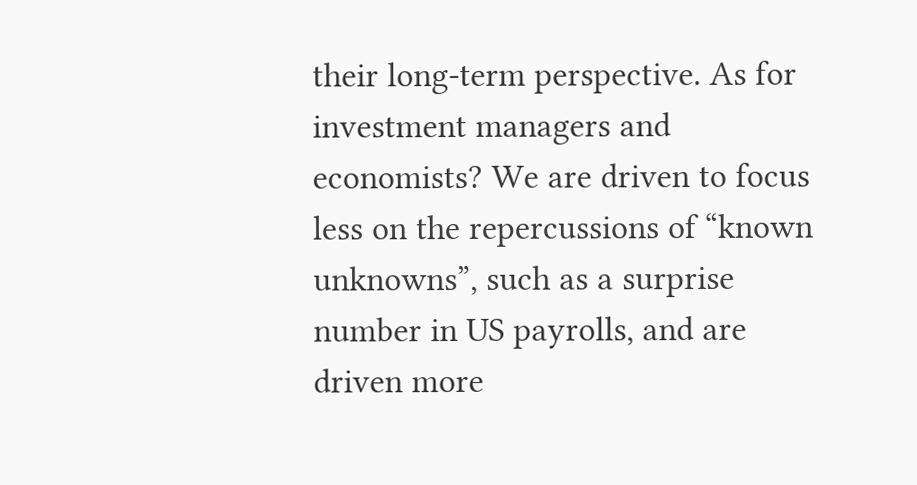their long-term perspective. As for investment managers and economists? We are driven to focus less on the repercussions of “known unknowns”, such as a surprise number in US payrolls, and are driven more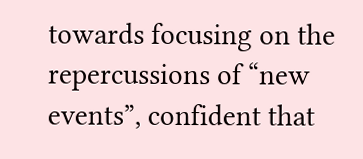towards focusing on the repercussions of “new events”, confident that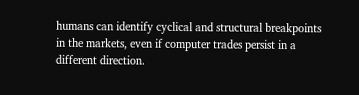humans can identify cyclical and structural breakpoints in the markets, even if computer trades persist in a different direction.